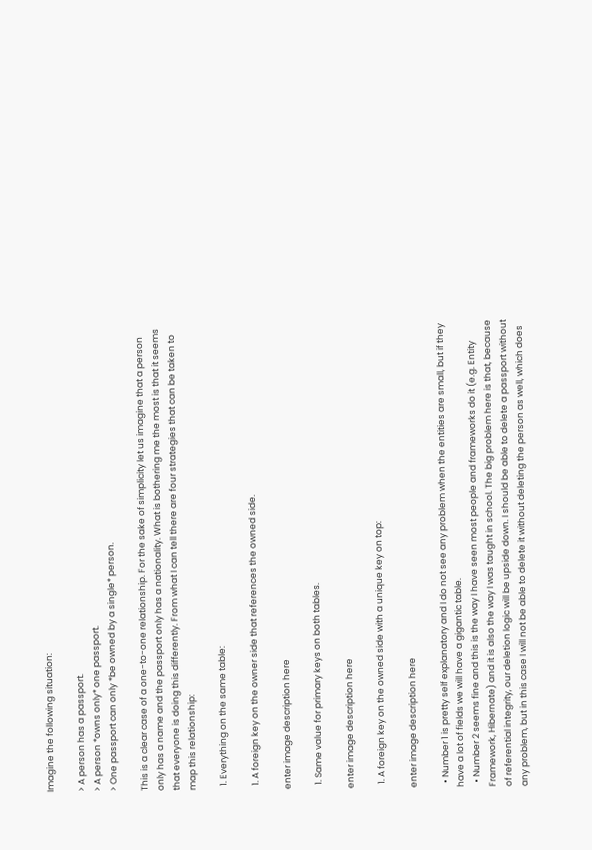Imagine the following situation:

> A person has a passport.
> A person *owns only* one passport.
> One passport can only *be owned by a single* person.

This is a clear case of a one-to-one relationship. For the sake of simplicity let us imagine that a person only has a name and the passport only has a nationality. What is bothering me the most is that it seems that everyone is doing this differently. From what I can tell there are four strategies that can be taken to map this relationship:

  1. Everything on the same table:

  1. A foreign key on the owner side that references the owned side.

enter image description here

  1. Same value for primary keys on both tables.

enter image description here

  1. A foreign key on the owned side with a unique key on top:

enter image description here

  • Number 1 is pretty self explanatory and I do not see any problem when the entities are small, but if they have a lot of fields we will have a gigantic table.
  • Number 2 seems fine and this is the way I have seen most people and frameworks do it (e.g. Entity Framework, Hibernate) and it is also the way I was taught in school. The big problem here is that, because of referential integrity, our deletion logic will be upside down. I should be able to delete a passport without any problem, but in this case I will not be able to delete it without deleting the person as well, which does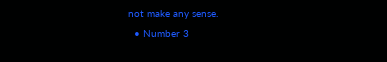not make any sense.
  • Number 3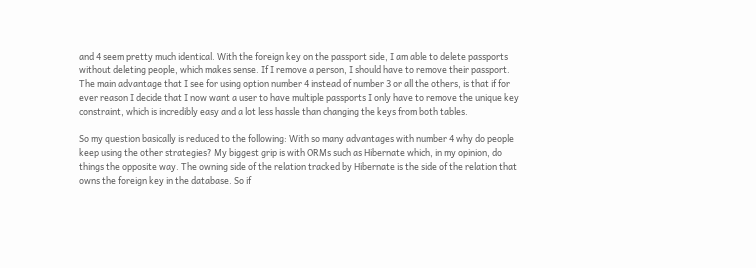and 4 seem pretty much identical. With the foreign key on the passport side, I am able to delete passports without deleting people, which makes sense. If I remove a person, I should have to remove their passport. The main advantage that I see for using option number 4 instead of number 3 or all the others, is that if for ever reason I decide that I now want a user to have multiple passports I only have to remove the unique key constraint, which is incredibly easy and a lot less hassle than changing the keys from both tables.

So my question basically is reduced to the following: With so many advantages with number 4 why do people keep using the other strategies? My biggest grip is with ORMs such as Hibernate which, in my opinion, do things the opposite way. The owning side of the relation tracked by Hibernate is the side of the relation that owns the foreign key in the database. So if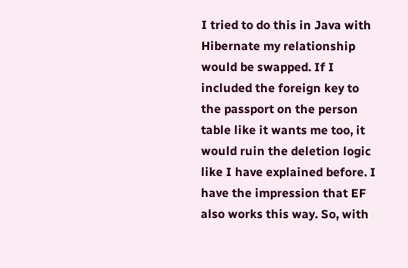I tried to do this in Java with Hibernate my relationship would be swapped. If I included the foreign key to the passport on the person table like it wants me too, it would ruin the deletion logic like I have explained before. I have the impression that EF also works this way. So, with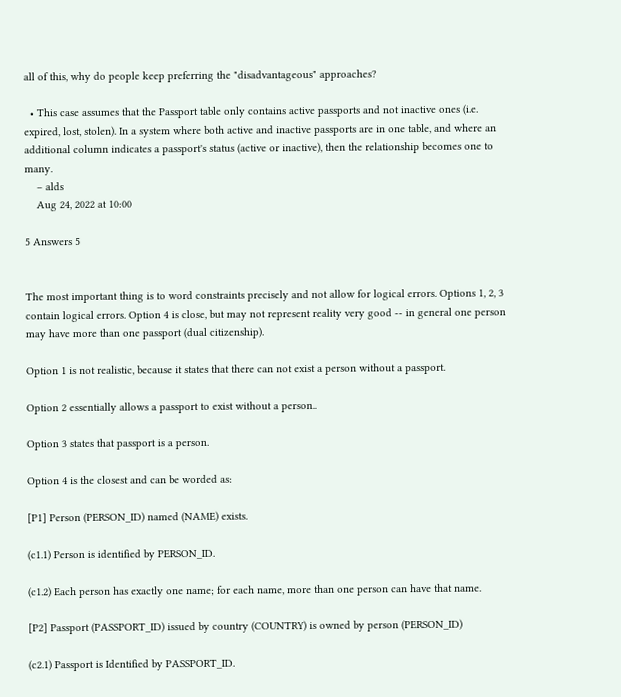all of this, why do people keep preferring the "disadvantageous" approaches?

  • This case assumes that the Passport table only contains active passports and not inactive ones (i.e. expired, lost, stolen). In a system where both active and inactive passports are in one table, and where an additional column indicates a passport's status (active or inactive), then the relationship becomes one to many.
    – alds
    Aug 24, 2022 at 10:00

5 Answers 5


The most important thing is to word constraints precisely and not allow for logical errors. Options 1, 2, 3 contain logical errors. Option 4 is close, but may not represent reality very good -- in general one person may have more than one passport (dual citizenship).

Option 1 is not realistic, because it states that there can not exist a person without a passport.

Option 2 essentially allows a passport to exist without a person..

Option 3 states that passport is a person.

Option 4 is the closest and can be worded as:

[P1] Person (PERSON_ID) named (NAME) exists.

(c1.1) Person is identified by PERSON_ID.

(c1.2) Each person has exactly one name; for each name, more than one person can have that name.

[P2] Passport (PASSPORT_ID) issued by country (COUNTRY) is owned by person (PERSON_ID)

(c2.1) Passport is Identified by PASSPORT_ID.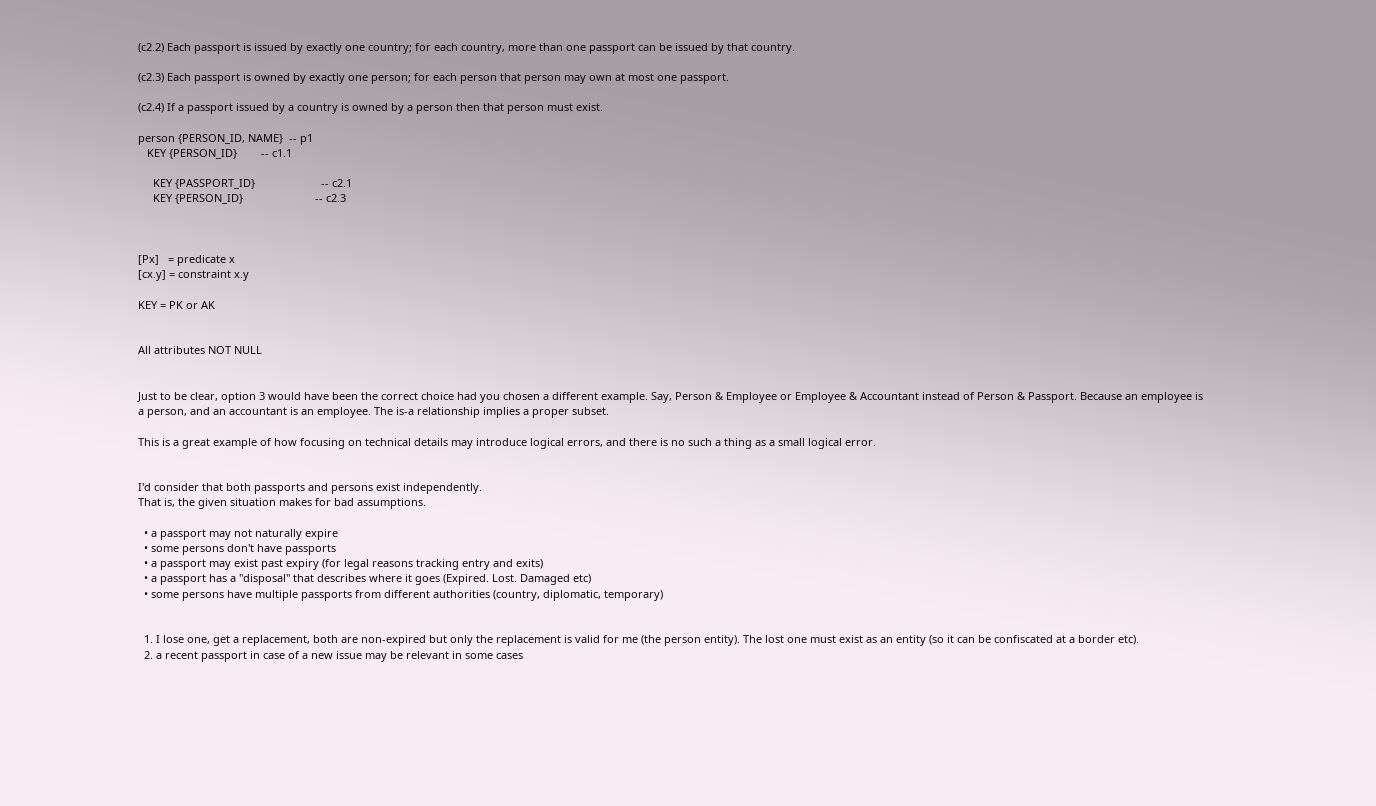(c2.2) Each passport is issued by exactly one country; for each country, more than one passport can be issued by that country.

(c2.3) Each passport is owned by exactly one person; for each person that person may own at most one passport.

(c2.4) If a passport issued by a country is owned by a person then that person must exist.

person {PERSON_ID, NAME}  -- p1
   KEY {PERSON_ID}        -- c1.1

     KEY {PASSPORT_ID}                      -- c2.1
     KEY {PERSON_ID}                        -- c2.3



[Px]   = predicate x
[cx.y] = constraint x.y

KEY = PK or AK


All attributes NOT NULL


Just to be clear, option 3 would have been the correct choice had you chosen a different example. Say, Person & Employee or Employee & Accountant instead of Person & Passport. Because an employee is a person, and an accountant is an employee. The is-a relationship implies a proper subset.

This is a great example of how focusing on technical details may introduce logical errors, and there is no such a thing as a small logical error.


I'd consider that both passports and persons exist independently.
That is, the given situation makes for bad assumptions.

  • a passport may not naturally expire
  • some persons don't have passports
  • a passport may exist past expiry (for legal reasons tracking entry and exits)
  • a passport has a "disposal" that describes where it goes (Expired. Lost. Damaged etc)
  • some persons have multiple passports from different authorities (country, diplomatic, temporary)


  1. I lose one, get a replacement, both are non-expired but only the replacement is valid for me (the person entity). The lost one must exist as an entity (so it can be confiscated at a border etc).
  2. a recent passport in case of a new issue may be relevant in some cases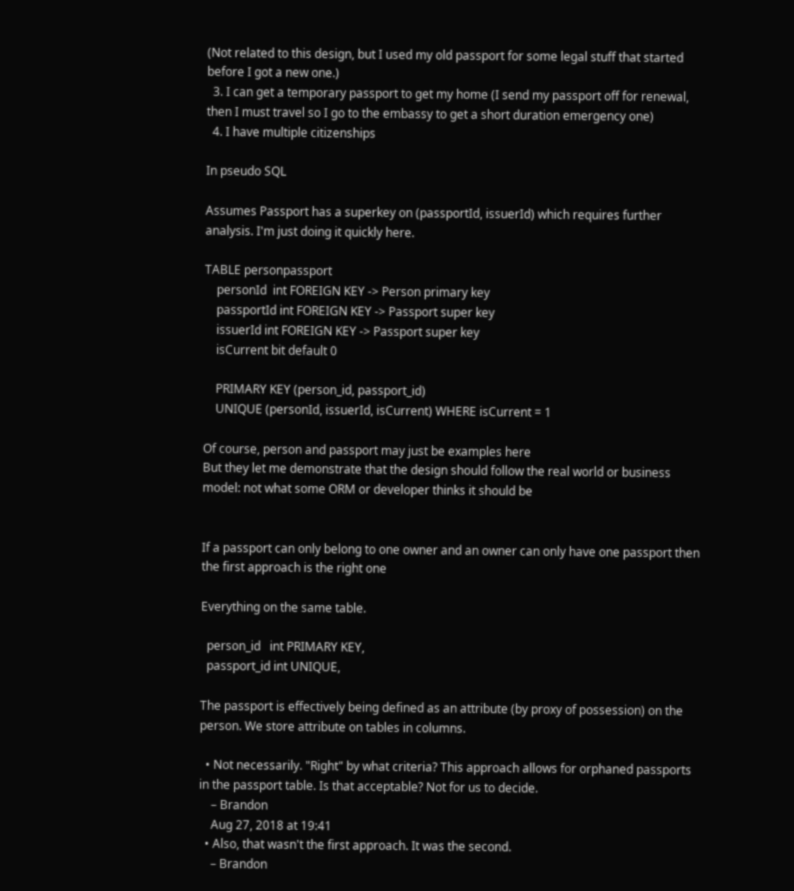(Not related to this design, but I used my old passport for some legal stuff that started before I got a new one.)
  3. I can get a temporary passport to get my home (I send my passport off for renewal, then I must travel so I go to the embassy to get a short duration emergency one)
  4. I have multiple citizenships

In pseudo SQL

Assumes Passport has a superkey on (passportId, issuerId) which requires further analysis. I'm just doing it quickly here.

TABLE personpassport
    personId  int FOREIGN KEY -> Person primary key
    passportId int FOREIGN KEY -> Passport super key
    issuerId int FOREIGN KEY -> Passport super key
    isCurrent bit default 0

    PRIMARY KEY (person_id, passport_id)
    UNIQUE (personId, issuerId, isCurrent) WHERE isCurrent = 1

Of course, person and passport may just be examples here
But they let me demonstrate that the design should follow the real world or business model: not what some ORM or developer thinks it should be


If a passport can only belong to one owner and an owner can only have one passport then the first approach is the right one

Everything on the same table.

  person_id   int PRIMARY KEY,
  passport_id int UNIQUE,

The passport is effectively being defined as an attribute (by proxy of possession) on the person. We store attribute on tables in columns.

  • Not necessarily. "Right" by what criteria? This approach allows for orphaned passports in the passport table. Is that acceptable? Not for us to decide.
    – Brandon
    Aug 27, 2018 at 19:41
  • Also, that wasn't the first approach. It was the second.
    – Brandon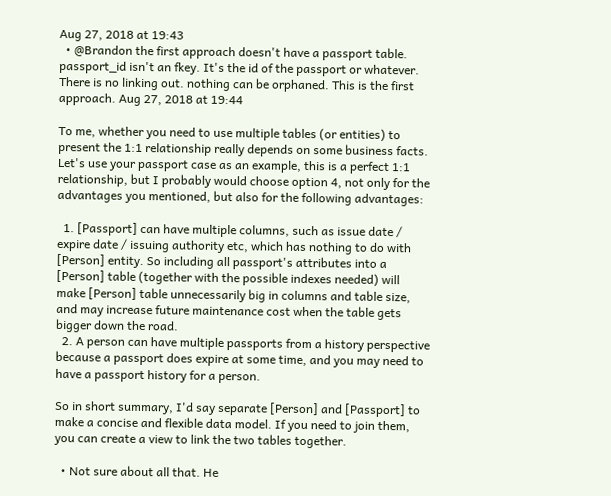Aug 27, 2018 at 19:43
  • @Brandon the first approach doesn't have a passport table. passport_id isn't an fkey. It's the id of the passport or whatever. There is no linking out. nothing can be orphaned. This is the first approach. Aug 27, 2018 at 19:44

To me, whether you need to use multiple tables (or entities) to present the 1:1 relationship really depends on some business facts. Let's use your passport case as an example, this is a perfect 1:1 relationship, but I probably would choose option 4, not only for the advantages you mentioned, but also for the following advantages:

  1. [Passport] can have multiple columns, such as issue date / expire date / issuing authority etc, which has nothing to do with [Person] entity. So including all passport's attributes into a [Person] table (together with the possible indexes needed) will make [Person] table unnecessarily big in columns and table size, and may increase future maintenance cost when the table gets bigger down the road.
  2. A person can have multiple passports from a history perspective because a passport does expire at some time, and you may need to have a passport history for a person.

So in short summary, I'd say separate [Person] and [Passport] to make a concise and flexible data model. If you need to join them, you can create a view to link the two tables together.

  • Not sure about all that. He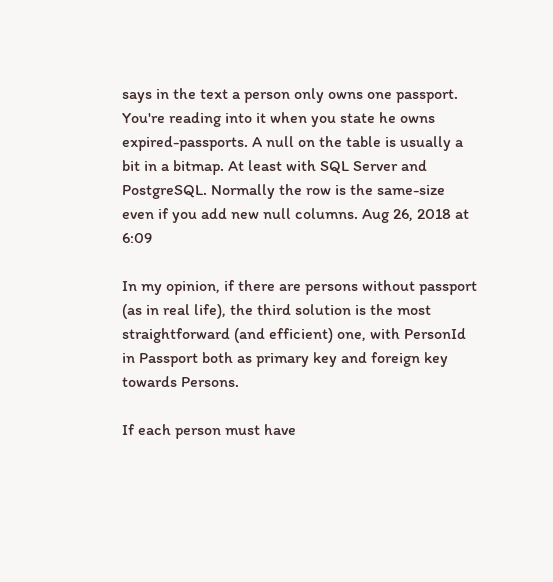says in the text a person only owns one passport. You're reading into it when you state he owns expired-passports. A null on the table is usually a bit in a bitmap. At least with SQL Server and PostgreSQL. Normally the row is the same-size even if you add new null columns. Aug 26, 2018 at 6:09

In my opinion, if there are persons without passport (as in real life), the third solution is the most straightforward (and efficient) one, with PersonId in Passport both as primary key and foreign key towards Persons.

If each person must have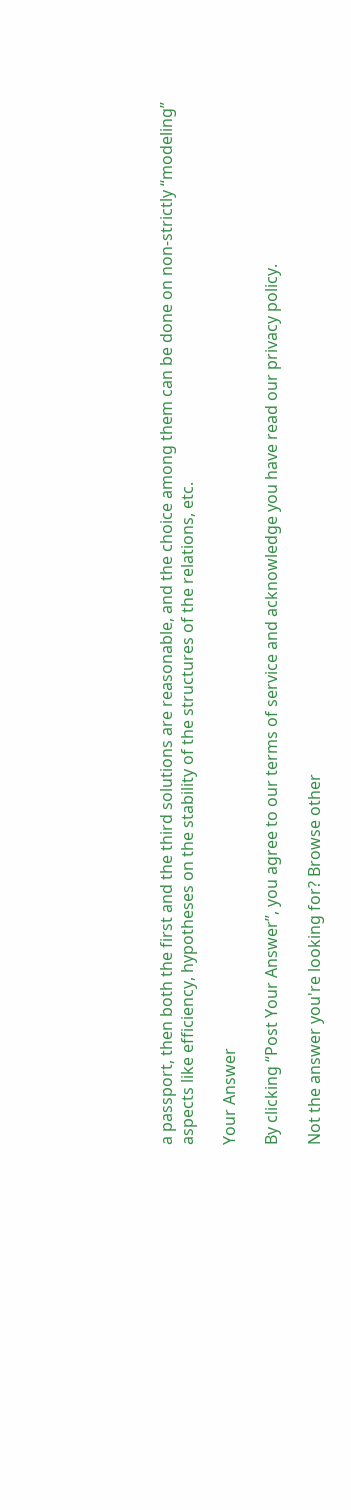a passport, then both the first and the third solutions are reasonable, and the choice among them can be done on non-strictly “modeling” aspects like efficiency, hypotheses on the stability of the structures of the relations, etc.

Your Answer

By clicking “Post Your Answer”, you agree to our terms of service and acknowledge you have read our privacy policy.

Not the answer you're looking for? Browse other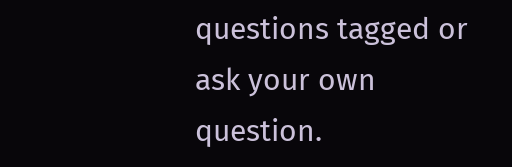questions tagged or ask your own question.